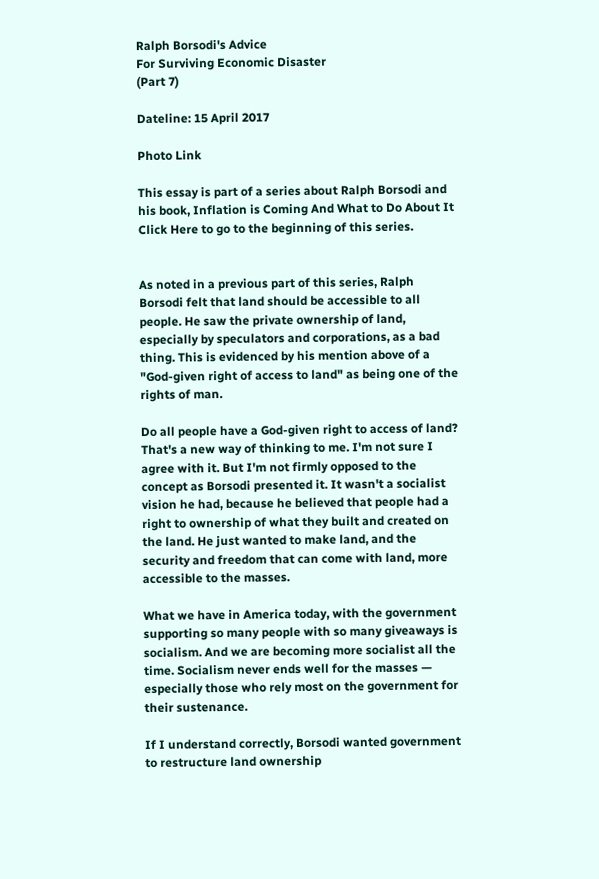Ralph Borsodi's Advice
For Surviving Economic Disaster
(Part 7)

Dateline: 15 April 2017

Photo Link

This essay is part of a series about Ralph Borsodi and his book, Inflation is Coming And What to Do About It
Click Here to go to the beginning of this series.


As noted in a previous part of this series, Ralph Borsodi felt that land should be accessible to all people. He saw the private ownership of land, especially by speculators and corporations, as a bad thing. This is evidenced by his mention above of a "God-given right of access to land" as being one of the rights of man.

Do all people have a God-given right to access of land? That's a new way of thinking to me. I'm not sure I agree with it. But I'm not firmly opposed to the concept as Borsodi presented it. It wasn't a socialist vision he had, because he believed that people had a right to ownership of what they built and created on the land. He just wanted to make land, and the security and freedom that can come with land, more accessible to the masses.

What we have in America today, with the government supporting so many people with so many giveaways is socialism. And we are becoming more socialist all the time. Socialism never ends well for the masses — especially those who rely most on the government for their sustenance.

If I understand correctly, Borsodi wanted government to restructure land ownership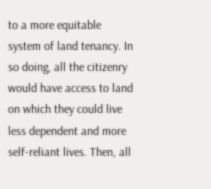to a more equitable system of land tenancy. In so doing, all the citizenry would have access to land on which they could live less dependent and more self-reliant lives. Then, all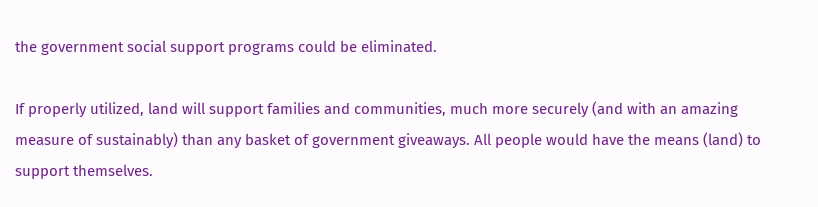the government social support programs could be eliminated.

If properly utilized, land will support families and communities, much more securely (and with an amazing measure of sustainably) than any basket of government giveaways. All people would have the means (land) to support themselves.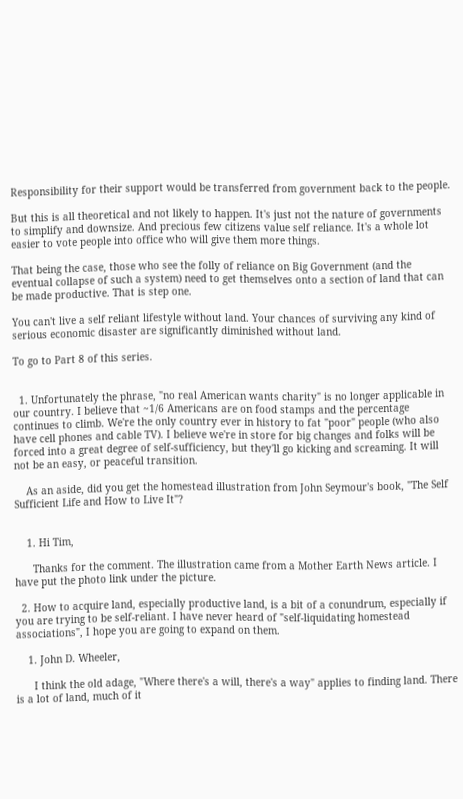Responsibility for their support would be transferred from government back to the people.

But this is all theoretical and not likely to happen. It's just not the nature of governments to simplify and downsize. And precious few citizens value self reliance. It's a whole lot easier to vote people into office who will give them more things.

That being the case, those who see the folly of reliance on Big Government (and the eventual collapse of such a system) need to get themselves onto a section of land that can be made productive. That is step one.

You can't live a self reliant lifestyle without land. Your chances of surviving any kind of serious economic disaster are significantly diminished without land.

To go to Part 8 of this series.


  1. Unfortunately the phrase, "no real American wants charity" is no longer applicable in our country. I believe that ~1/6 Americans are on food stamps and the percentage continues to climb. We're the only country ever in history to fat "poor" people (who also have cell phones and cable TV). I believe we're in store for big changes and folks will be forced into a great degree of self-sufficiency, but they'll go kicking and screaming. It will not be an easy, or peaceful transition.

    As an aside, did you get the homestead illustration from John Seymour's book, "The Self Sufficient Life and How to Live It"?


    1. Hi Tim,

      Thanks for the comment. The illustration came from a Mother Earth News article. I have put the photo link under the picture.

  2. How to acquire land, especially productive land, is a bit of a conundrum, especially if you are trying to be self-reliant. I have never heard of "self-liquidating homestead associations", I hope you are going to expand on them.

    1. John D. Wheeler,

      I think the old adage, "Where there's a will, there's a way" applies to finding land. There is a lot of land, much of it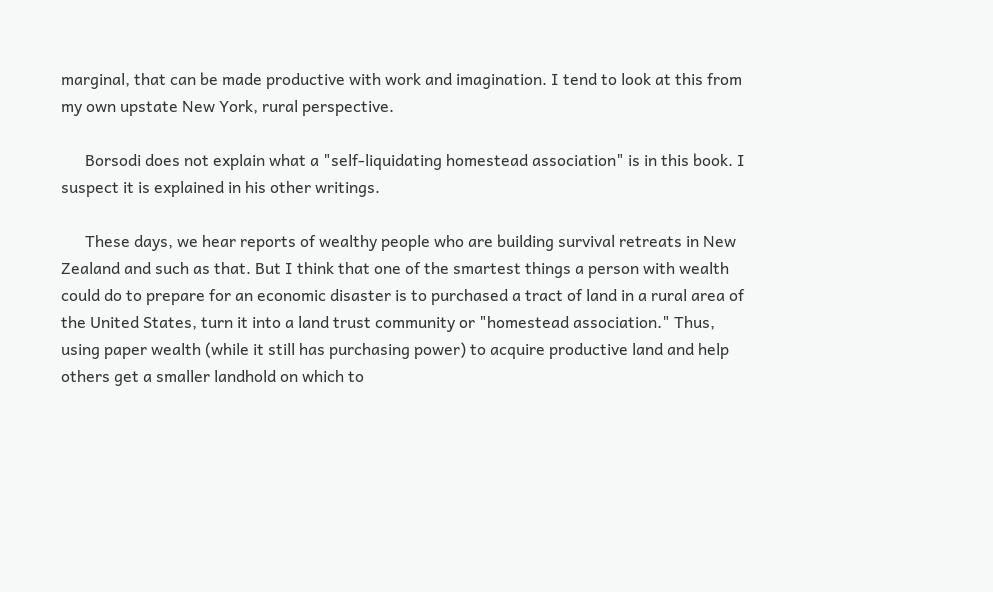marginal, that can be made productive with work and imagination. I tend to look at this from my own upstate New York, rural perspective.

      Borsodi does not explain what a "self-liquidating homestead association" is in this book. I suspect it is explained in his other writings.

      These days, we hear reports of wealthy people who are building survival retreats in New Zealand and such as that. But I think that one of the smartest things a person with wealth could do to prepare for an economic disaster is to purchased a tract of land in a rural area of the United States, turn it into a land trust community or "homestead association." Thus, using paper wealth (while it still has purchasing power) to acquire productive land and help others get a smaller landhold on which to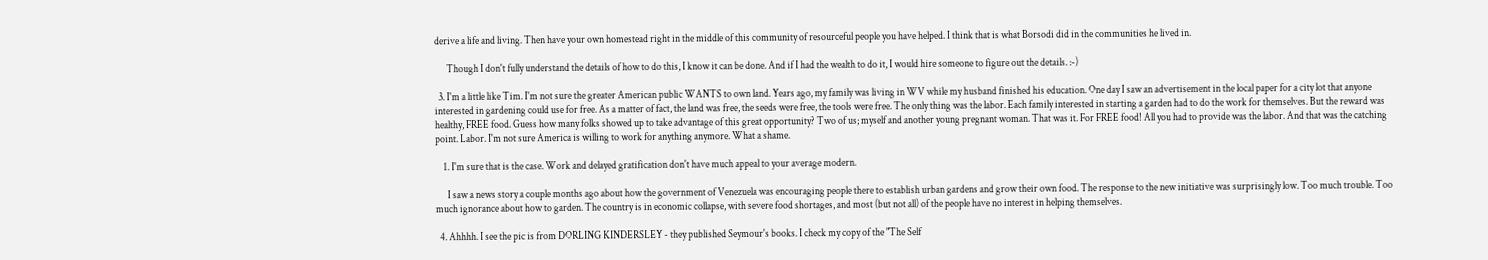derive a life and living. Then have your own homestead right in the middle of this community of resourceful people you have helped. I think that is what Borsodi did in the communities he lived in.

      Though I don't fully understand the details of how to do this, I know it can be done. And if I had the wealth to do it, I would hire someone to figure out the details. :-)

  3. I'm a little like Tim. I'm not sure the greater American public WANTS to own land. Years ago, my family was living in WV while my husband finished his education. One day I saw an advertisement in the local paper for a city lot that anyone interested in gardening could use for free. As a matter of fact, the land was free, the seeds were free, the tools were free. The only thing was the labor. Each family interested in starting a garden had to do the work for themselves. But the reward was healthy, FREE food. Guess how many folks showed up to take advantage of this great opportunity? Two of us; myself and another young pregnant woman. That was it. For FREE food! All you had to provide was the labor. And that was the catching point. Labor. I'm not sure America is willing to work for anything anymore. What a shame.

    1. I'm sure that is the case. Work and delayed gratification don't have much appeal to your average modern.

      I saw a news story a couple months ago about how the government of Venezuela was encouraging people there to establish urban gardens and grow their own food. The response to the new initiative was surprisingly low. Too much trouble. Too much ignorance about how to garden. The country is in economic collapse, with severe food shortages, and most (but not all) of the people have no interest in helping themselves.

  4. Ahhhh. I see the pic is from DORLING KINDERSLEY - they published Seymour's books. I check my copy of the "The Self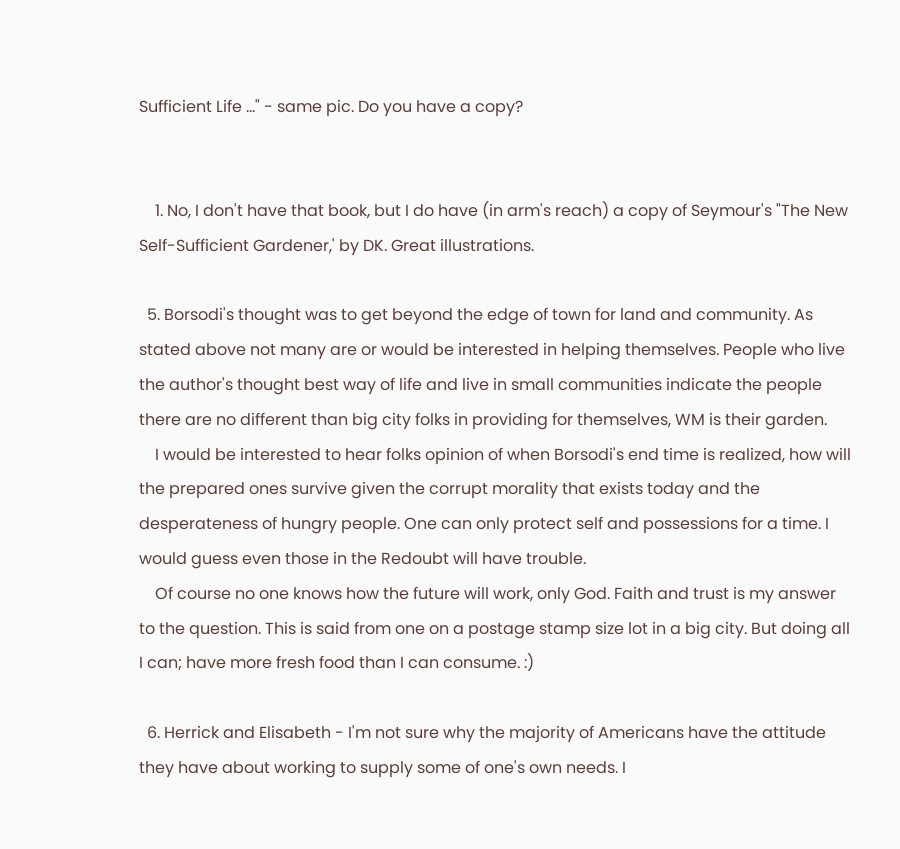Sufficient Life ..." - same pic. Do you have a copy?


    1. No, I don't have that book, but I do have (in arm's reach) a copy of Seymour's "The New Self-Sufficient Gardener,' by DK. Great illustrations.

  5. Borsodi's thought was to get beyond the edge of town for land and community. As stated above not many are or would be interested in helping themselves. People who live the author's thought best way of life and live in small communities indicate the people there are no different than big city folks in providing for themselves, WM is their garden.
    I would be interested to hear folks opinion of when Borsodi's end time is realized, how will the prepared ones survive given the corrupt morality that exists today and the desperateness of hungry people. One can only protect self and possessions for a time. I would guess even those in the Redoubt will have trouble.
    Of course no one knows how the future will work, only God. Faith and trust is my answer to the question. This is said from one on a postage stamp size lot in a big city. But doing all I can; have more fresh food than I can consume. :)

  6. Herrick and Elisabeth - I'm not sure why the majority of Americans have the attitude they have about working to supply some of one's own needs. I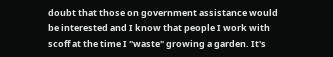doubt that those on government assistance would be interested and I know that people I work with scoff at the time I "waste" growing a garden. It's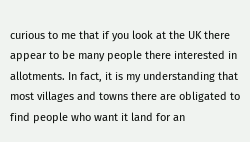curious to me that if you look at the UK there appear to be many people there interested in allotments. In fact, it is my understanding that most villages and towns there are obligated to find people who want it land for an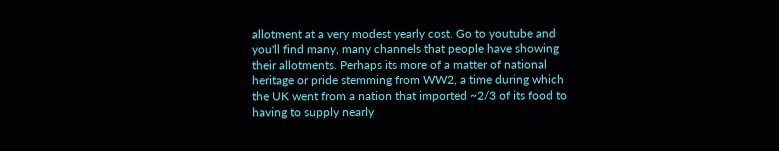allotment at a very modest yearly cost. Go to youtube and you'll find many, many channels that people have showing their allotments. Perhaps its more of a matter of national heritage or pride stemming from WW2, a time during which the UK went from a nation that imported ~2/3 of its food to having to supply nearly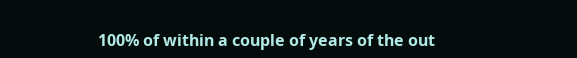100% of within a couple of years of the out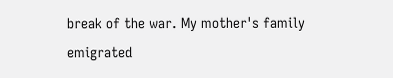break of the war. My mother's family emigrated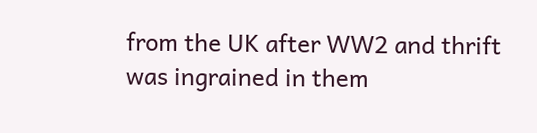from the UK after WW2 and thrift was ingrained in them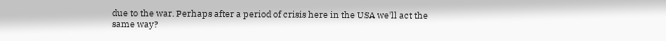due to the war. Perhaps after a period of crisis here in the USA we'll act the same way?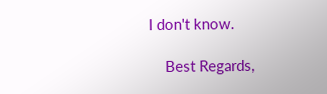I don't know.

    Best Regards,